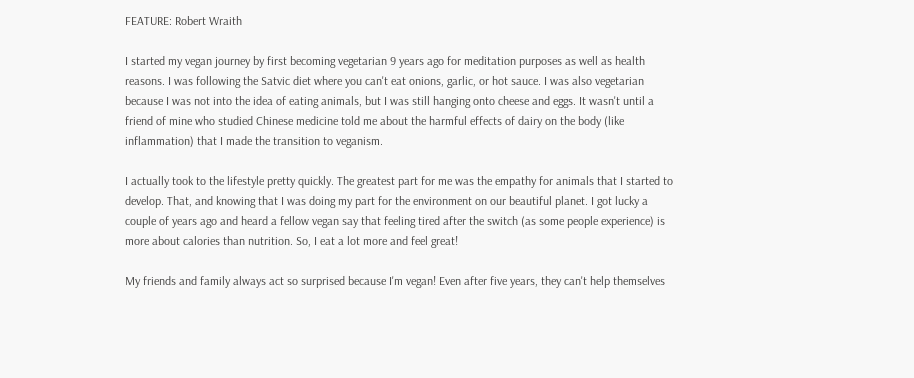FEATURE: Robert Wraith

I started my vegan journey by first becoming vegetarian 9 years ago for meditation purposes as well as health reasons. I was following the Satvic diet where you can't eat onions, garlic, or hot sauce. I was also vegetarian because I was not into the idea of eating animals, but I was still hanging onto cheese and eggs. It wasn't until a friend of mine who studied Chinese medicine told me about the harmful effects of dairy on the body (like inflammation) that I made the transition to veganism.

I actually took to the lifestyle pretty quickly. The greatest part for me was the empathy for animals that I started to develop. That, and knowing that I was doing my part for the environment on our beautiful planet. I got lucky a couple of years ago and heard a fellow vegan say that feeling tired after the switch (as some people experience) is more about calories than nutrition. So, I eat a lot more and feel great!

My friends and family always act so surprised because I'm vegan! Even after five years, they can't help themselves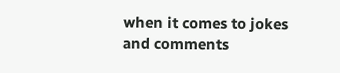when it comes to jokes and comments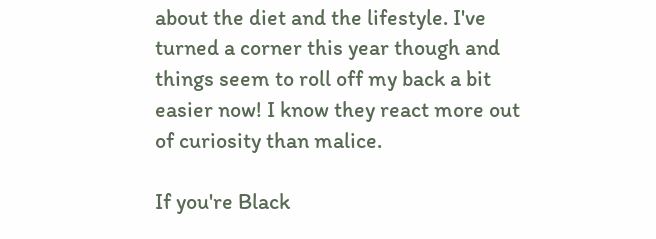about the diet and the lifestyle. I've turned a corner this year though and things seem to roll off my back a bit easier now! I know they react more out of curiosity than malice.

If you're Black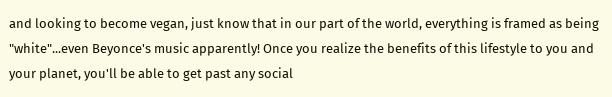and looking to become vegan, just know that in our part of the world, everything is framed as being "white"...even Beyonce's music apparently! Once you realize the benefits of this lifestyle to you and your planet, you'll be able to get past any social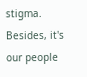stigma. Besides, it's our people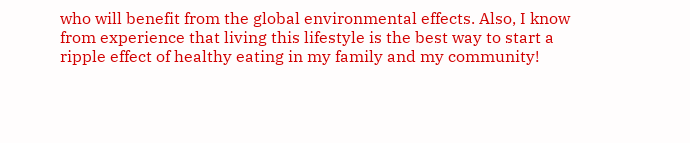who will benefit from the global environmental effects. Also, I know from experience that living this lifestyle is the best way to start a ripple effect of healthy eating in my family and my community!